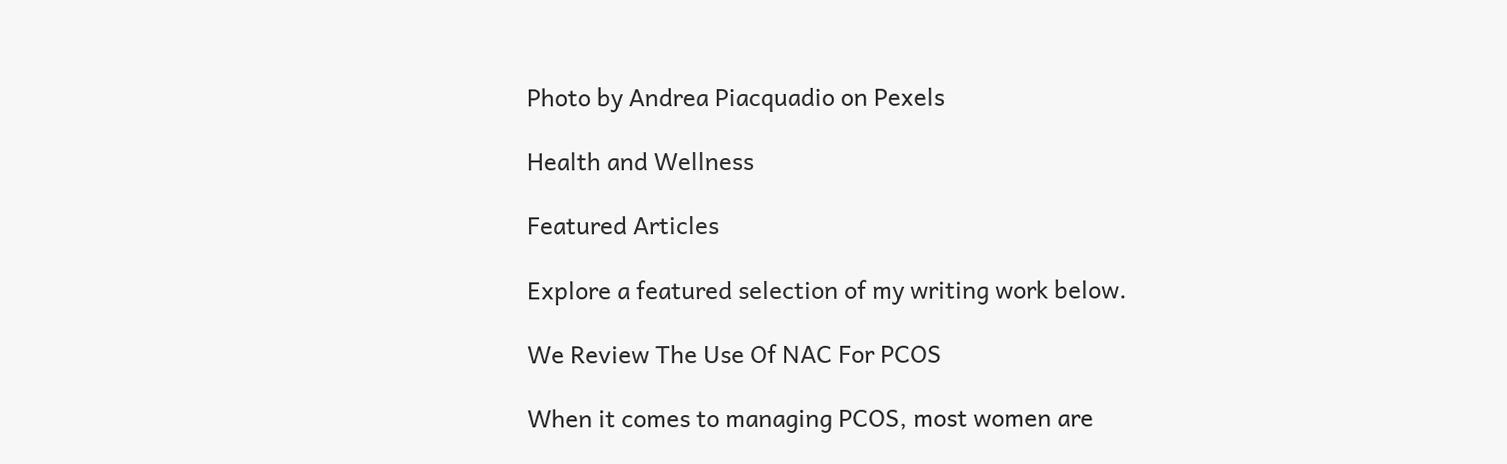Photo by Andrea Piacquadio on Pexels

Health and Wellness

Featured Articles

Explore a featured selection of my writing work below.

We Review The Use Of NAC For PCOS

When it comes to managing PCOS, most women are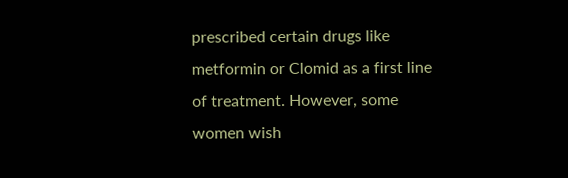prescribed certain drugs like metformin or Clomid as a first line of treatment. However, some women wish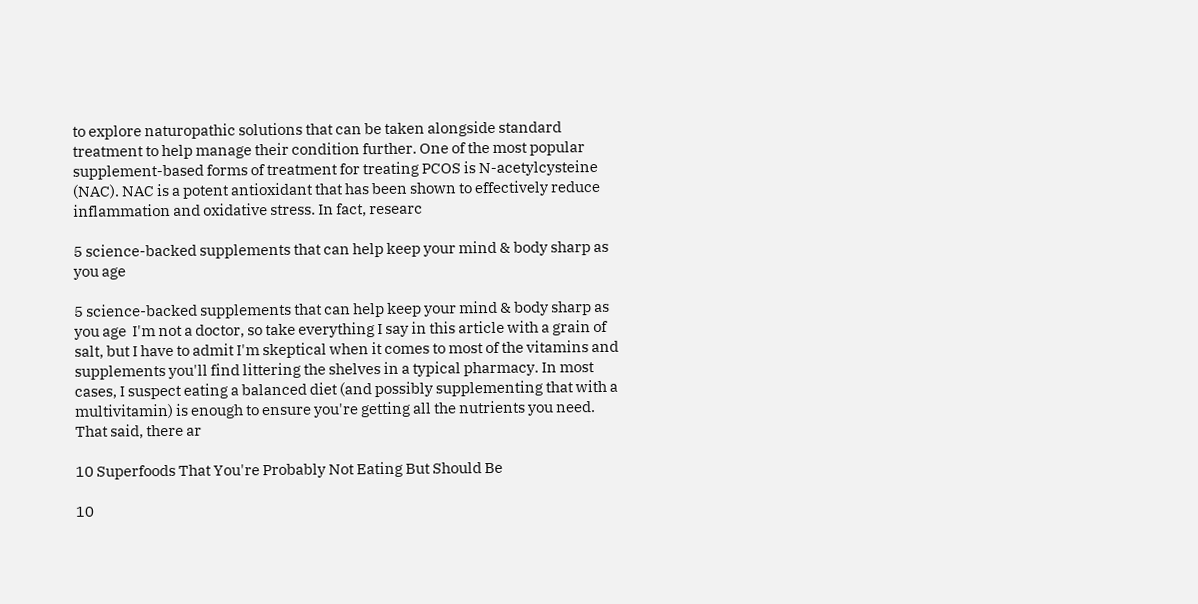to explore naturopathic solutions that can be taken alongside standard treatment to help manage their condition further. One of the most popular supplement-based forms of treatment for treating PCOS is N-acetylcysteine (NAC). NAC is a potent antioxidant that has been shown to effectively reduce inflammation and oxidative stress. In fact, researc

5 science-backed supplements that can help keep your mind & body sharp as you age

5 science-backed supplements that can help keep your mind & body sharp as you age  I'm not a doctor, so take everything I say in this article with a grain of salt, but I have to admit I'm skeptical when it comes to most of the vitamins and supplements you'll find littering the shelves in a typical pharmacy. In most cases, I suspect eating a balanced diet (and possibly supplementing that with a multivitamin) is enough to ensure you're getting all the nutrients you need. That said, there ar

10 Superfoods That You're Probably Not Eating But Should Be

10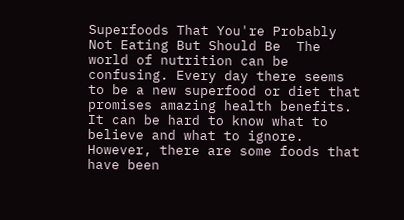Superfoods That You're Probably Not Eating But Should Be  The world of nutrition can be confusing. Every day there seems to be a new superfood or diet that promises amazing health benefits. It can be hard to know what to believe and what to ignore. However, there are some foods that have been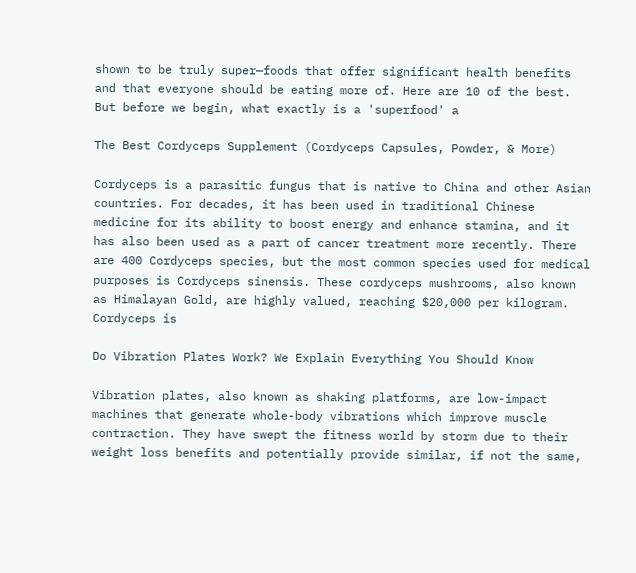shown to be truly super—foods that offer significant health benefits and that everyone should be eating more of. Here are 10 of the best. But before we begin, what exactly is a 'superfood' a

The Best Cordyceps Supplement (Cordyceps Capsules, Powder, & More)

Cordyceps is a parasitic fungus that is native to China and other Asian countries. For decades, it has been used in traditional Chinese medicine for its ability to boost energy and enhance stamina, and it has also been used as a part of cancer treatment more recently. There are 400 Cordyceps species, but the most common species used for medical purposes is Cordyceps sinensis. These cordyceps mushrooms, also known as Himalayan Gold, are highly valued, reaching $20,000 per kilogram. Cordyceps is

Do Vibration Plates Work? We Explain Everything You Should Know

Vibration plates, also known as shaking platforms, are low-impact machines that generate whole-body vibrations which improve muscle contraction. They have swept the fitness world by storm due to their weight loss benefits and potentially provide similar, if not the same,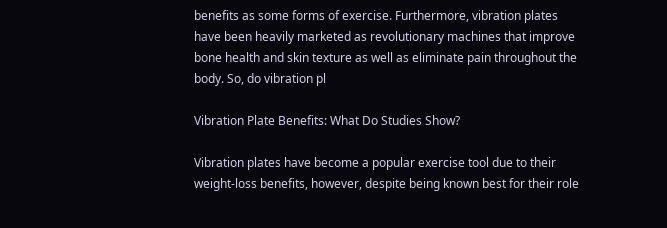benefits as some forms of exercise. Furthermore, vibration plates have been heavily marketed as revolutionary machines that improve bone health and skin texture as well as eliminate pain throughout the body. So, do vibration pl

Vibration Plate Benefits: What Do Studies Show?

Vibration plates have become a popular exercise tool due to their weight-loss benefits, however, despite being known best for their role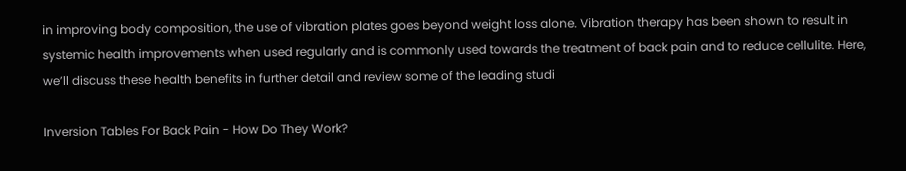in improving body composition, the use of vibration plates goes beyond weight loss alone. Vibration therapy has been shown to result in systemic health improvements when used regularly and is commonly used towards the treatment of back pain and to reduce cellulite. Here, we’ll discuss these health benefits in further detail and review some of the leading studi

Inversion Tables For Back Pain - How Do They Work?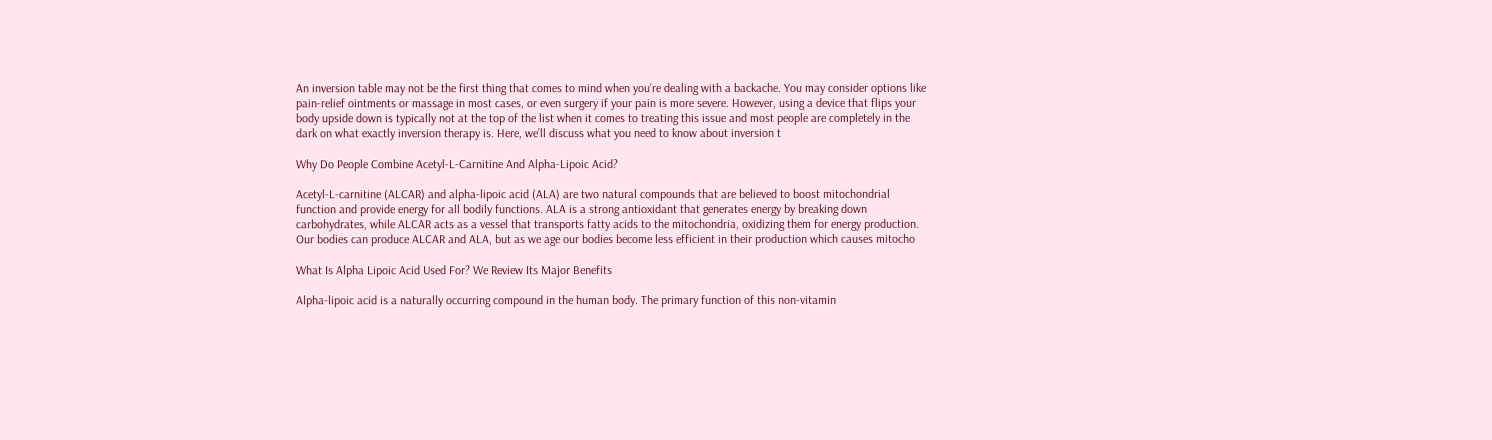An inversion table may not be the first thing that comes to mind when you’re dealing with a backache. You may consider options like pain-relief ointments or massage in most cases, or even surgery if your pain is more severe. However, using a device that flips your body upside down is typically not at the top of the list when it comes to treating this issue and most people are completely in the dark on what exactly inversion therapy is. Here, we’ll discuss what you need to know about inversion t

Why Do People Combine Acetyl-L-Carnitine And Alpha-Lipoic Acid?

Acetyl-L-carnitine (ALCAR) and alpha-lipoic acid (ALA) are two natural compounds that are believed to boost mitochondrial function and provide energy for all bodily functions. ALA is a strong antioxidant that generates energy by breaking down carbohydrates, while ALCAR acts as a vessel that transports fatty acids to the mitochondria, oxidizing them for energy production. Our bodies can produce ALCAR and ALA, but as we age our bodies become less efficient in their production which causes mitocho

What Is Alpha Lipoic Acid Used For? We Review Its Major Benefits

Alpha-lipoic acid is a naturally occurring compound in the human body. The primary function of this non-vitamin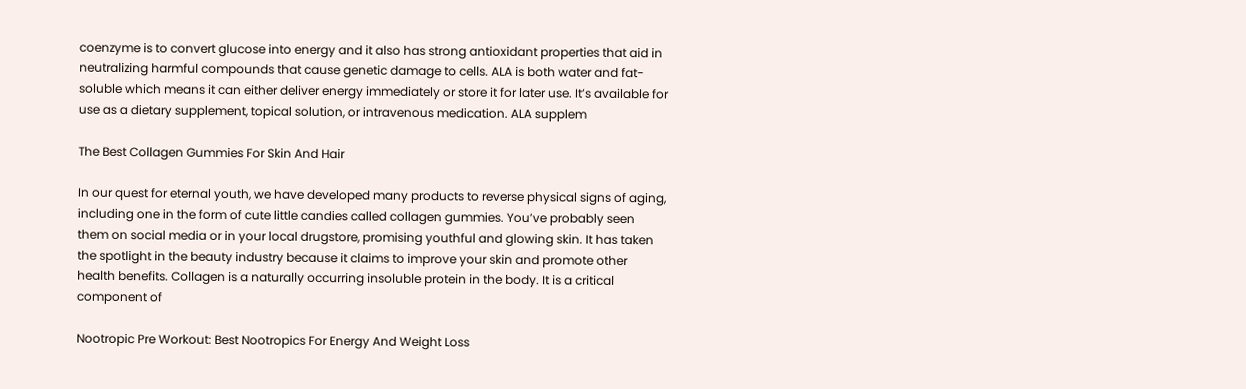coenzyme is to convert glucose into energy and it also has strong antioxidant properties that aid in neutralizing harmful compounds that cause genetic damage to cells. ALA is both water and fat-soluble which means it can either deliver energy immediately or store it for later use. It’s available for use as a dietary supplement, topical solution, or intravenous medication. ALA supplem

The Best Collagen Gummies For Skin And Hair

In our quest for eternal youth, we have developed many products to reverse physical signs of aging, including one in the form of cute little candies called collagen gummies. You’ve probably seen them on social media or in your local drugstore, promising youthful and glowing skin. It has taken the spotlight in the beauty industry because it claims to improve your skin and promote other health benefits. Collagen is a naturally occurring insoluble protein in the body. It is a critical component of

Nootropic Pre Workout: Best Nootropics For Energy And Weight Loss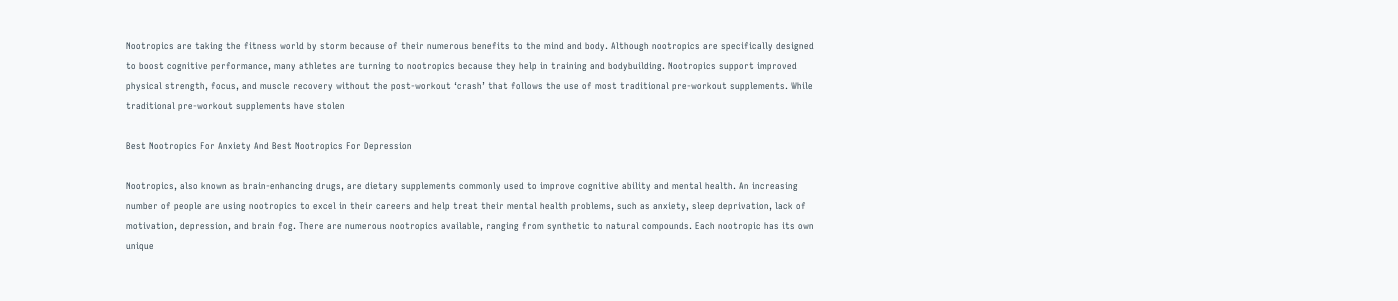Nootropics are taking the fitness world by storm because of their numerous benefits to the mind and body. Although nootropics are specifically designed to boost cognitive performance, many athletes are turning to nootropics because they help in training and bodybuilding. Nootropics support improved physical strength, focus, and muscle recovery without the post-workout ‘crash’ that follows the use of most traditional pre-workout supplements. While traditional pre-workout supplements have stolen

Best Nootropics For Anxiety And Best Nootropics For Depression

Nootropics, also known as brain-enhancing drugs, are dietary supplements commonly used to improve cognitive ability and mental health. An increasing number of people are using nootropics to excel in their careers and help treat their mental health problems, such as anxiety, sleep deprivation, lack of motivation, depression, and brain fog. There are numerous nootropics available, ranging from synthetic to natural compounds. Each nootropic has its own unique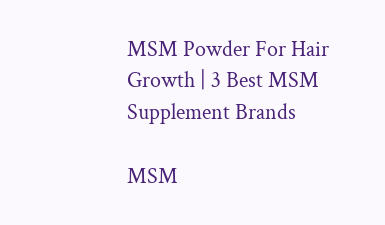MSM Powder For Hair Growth | 3 Best MSM Supplement Brands

MSM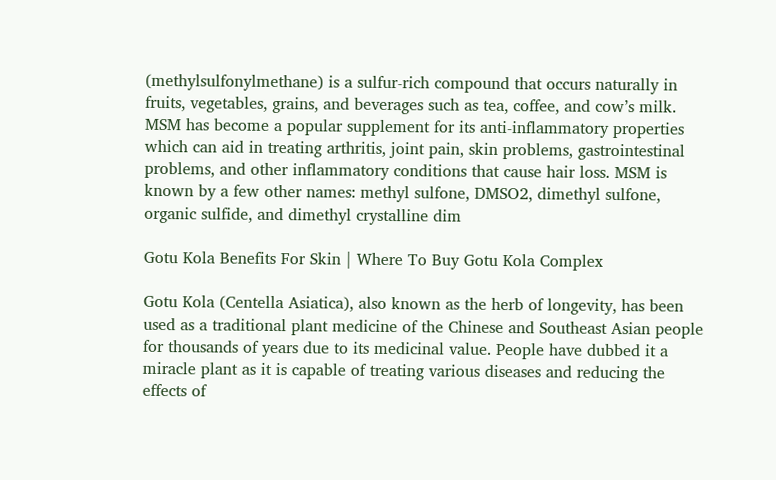(methylsulfonylmethane) is a sulfur-rich compound that occurs naturally in fruits, vegetables, grains, and beverages such as tea, coffee, and cow’s milk. MSM has become a popular supplement for its anti-inflammatory properties which can aid in treating arthritis, joint pain, skin problems, gastrointestinal problems, and other inflammatory conditions that cause hair loss. MSM is known by a few other names: methyl sulfone, DMSO2, dimethyl sulfone, organic sulfide, and dimethyl crystalline dim

Gotu Kola Benefits For Skin | Where To Buy Gotu Kola Complex

Gotu Kola (Centella Asiatica), also known as the herb of longevity, has been used as a traditional plant medicine of the Chinese and Southeast Asian people for thousands of years due to its medicinal value. People have dubbed it a miracle plant as it is capable of treating various diseases and reducing the effects of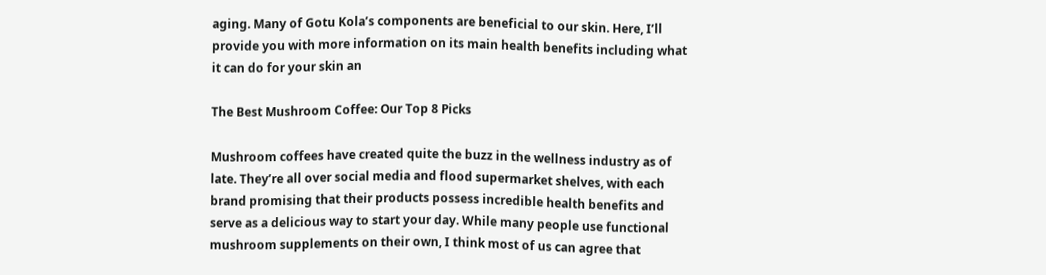aging. Many of Gotu Kola’s components are beneficial to our skin. Here, I’ll provide you with more information on its main health benefits including what it can do for your skin an

The Best Mushroom Coffee: Our Top 8 Picks

Mushroom coffees have created quite the buzz in the wellness industry as of late. They’re all over social media and flood supermarket shelves, with each brand promising that their products possess incredible health benefits and serve as a delicious way to start your day. While many people use functional mushroom supplements on their own, I think most of us can agree that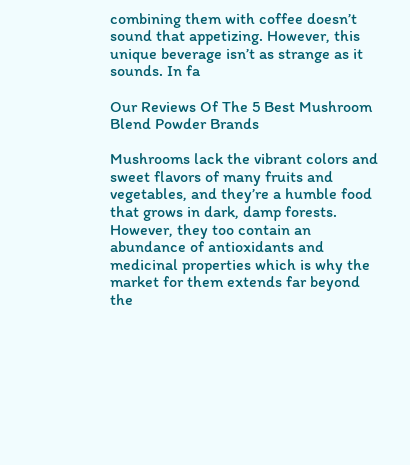combining them with coffee doesn’t sound that appetizing. However, this unique beverage isn’t as strange as it sounds. In fa

Our Reviews Of The 5 Best Mushroom Blend Powder Brands

Mushrooms lack the vibrant colors and sweet flavors of many fruits and vegetables, and they’re a humble food that grows in dark, damp forests. However, they too contain an abundance of antioxidants and medicinal properties which is why the market for them extends far beyond the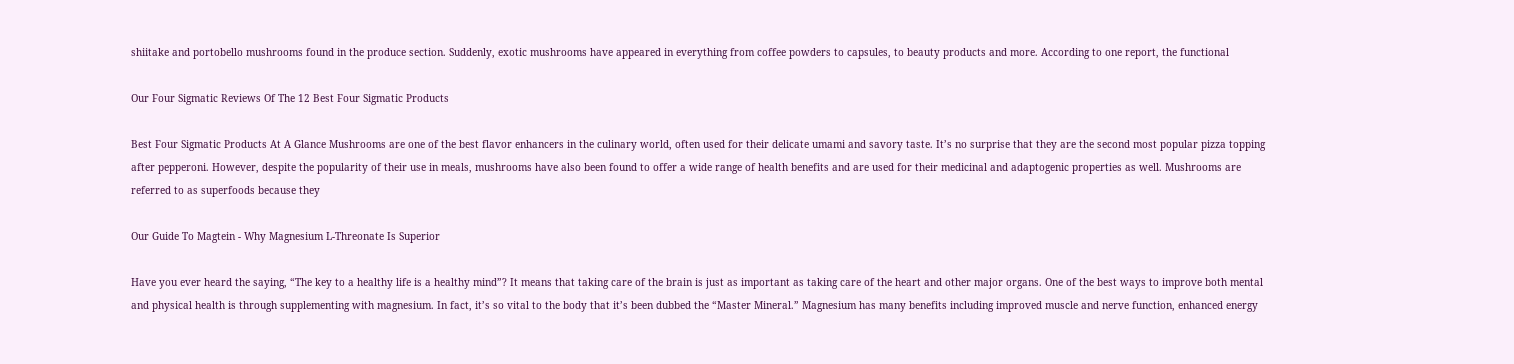shiitake and portobello mushrooms found in the produce section. Suddenly, exotic mushrooms have appeared in everything from coffee powders to capsules, to beauty products and more. According to one report, the functional

Our Four Sigmatic Reviews Of The 12 Best Four Sigmatic Products

Best Four Sigmatic Products At A Glance Mushrooms are one of the best flavor enhancers in the culinary world, often used for their delicate umami and savory taste. It’s no surprise that they are the second most popular pizza topping after pepperoni. However, despite the popularity of their use in meals, mushrooms have also been found to offer a wide range of health benefits and are used for their medicinal and adaptogenic properties as well. Mushrooms are referred to as superfoods because they

Our Guide To Magtein - Why Magnesium L-Threonate Is Superior

Have you ever heard the saying, “The key to a healthy life is a healthy mind”? It means that taking care of the brain is just as important as taking care of the heart and other major organs. One of the best ways to improve both mental and physical health is through supplementing with magnesium. In fact, it’s so vital to the body that it’s been dubbed the “Master Mineral.” Magnesium has many benefits including improved muscle and nerve function, enhanced energy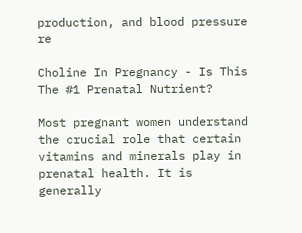production, and blood pressure re

Choline In Pregnancy - Is This The #1 Prenatal Nutrient?

Most pregnant women understand the crucial role that certain vitamins and minerals play in prenatal health. It is generally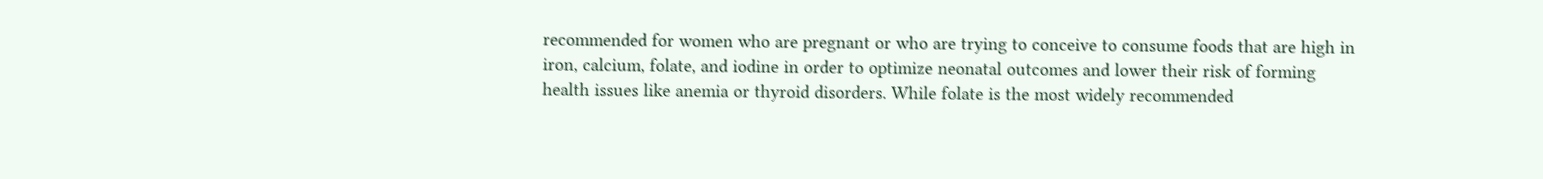recommended for women who are pregnant or who are trying to conceive to consume foods that are high in iron, calcium, folate, and iodine in order to optimize neonatal outcomes and lower their risk of forming health issues like anemia or thyroid disorders. While folate is the most widely recommended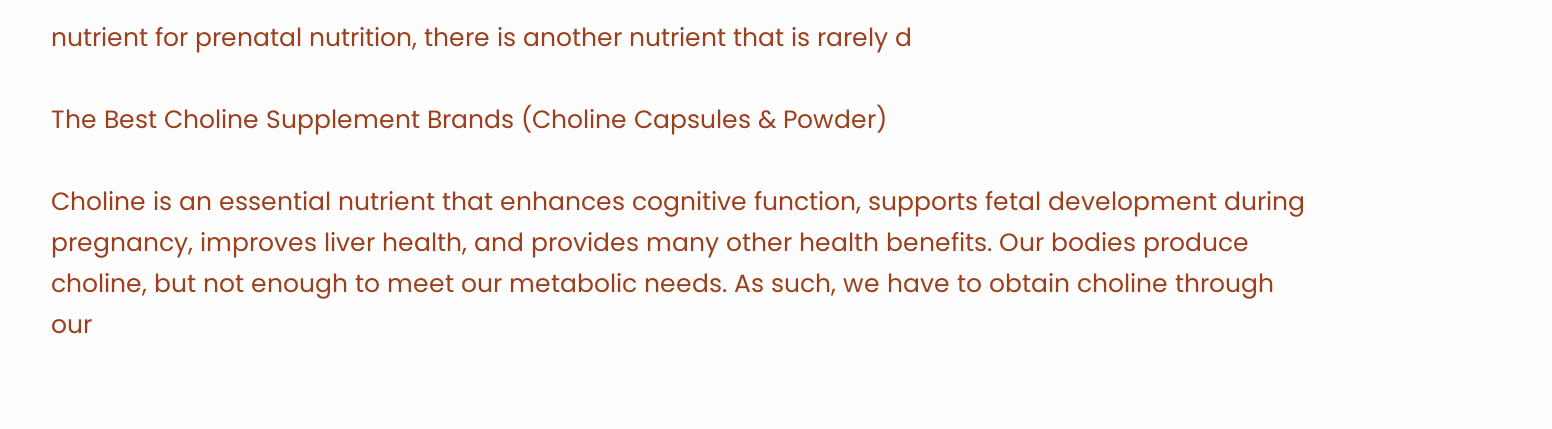nutrient for prenatal nutrition, there is another nutrient that is rarely d

The Best Choline Supplement Brands (Choline Capsules & Powder)

Choline is an essential nutrient that enhances cognitive function, supports fetal development during pregnancy, improves liver health, and provides many other health benefits. Our bodies produce choline, but not enough to meet our metabolic needs. As such, we have to obtain choline through our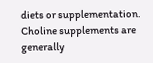diets or supplementation. Choline supplements are generally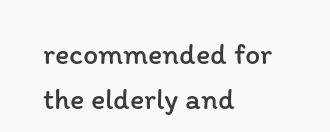recommended for the elderly and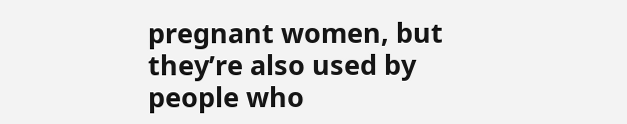pregnant women, but they’re also used by people who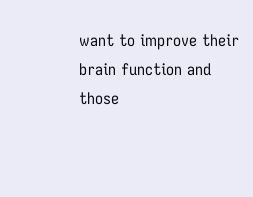want to improve their brain function and those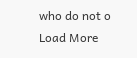who do not o
Load More